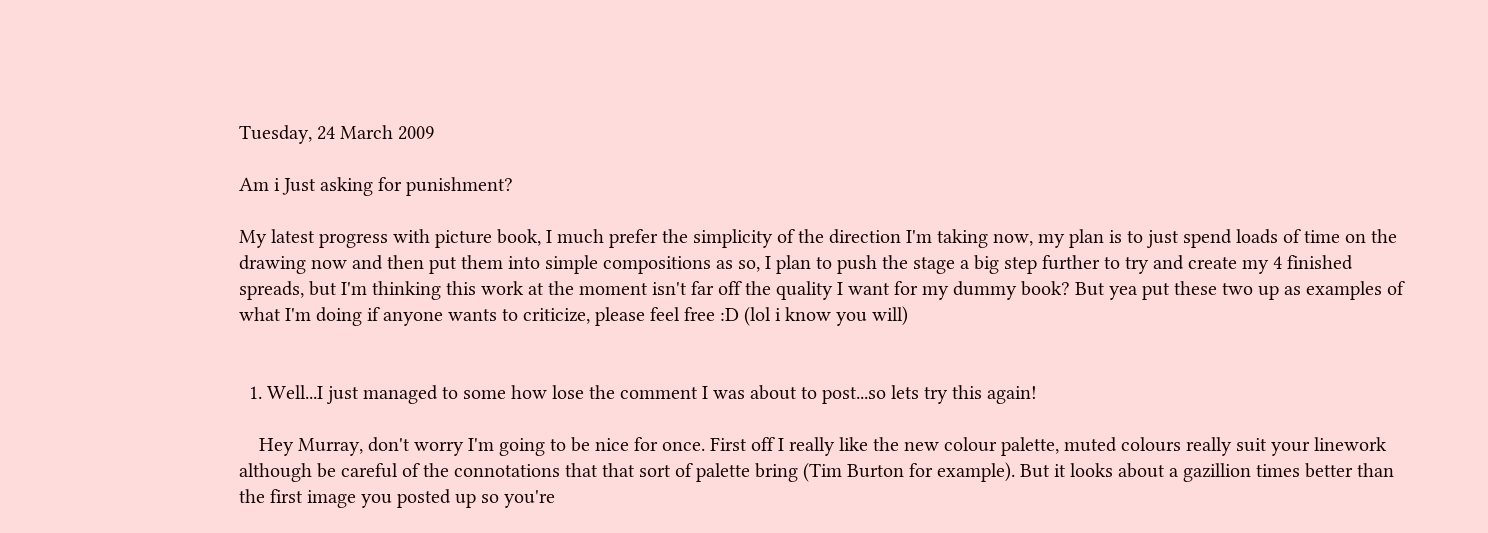Tuesday, 24 March 2009

Am i Just asking for punishment?

My latest progress with picture book, I much prefer the simplicity of the direction I'm taking now, my plan is to just spend loads of time on the drawing now and then put them into simple compositions as so, I plan to push the stage a big step further to try and create my 4 finished spreads, but I'm thinking this work at the moment isn't far off the quality I want for my dummy book? But yea put these two up as examples of what I'm doing if anyone wants to criticize, please feel free :D (lol i know you will)


  1. Well...I just managed to some how lose the comment I was about to post...so lets try this again!

    Hey Murray, don't worry I'm going to be nice for once. First off I really like the new colour palette, muted colours really suit your linework although be careful of the connotations that that sort of palette bring (Tim Burton for example). But it looks about a gazillion times better than the first image you posted up so you're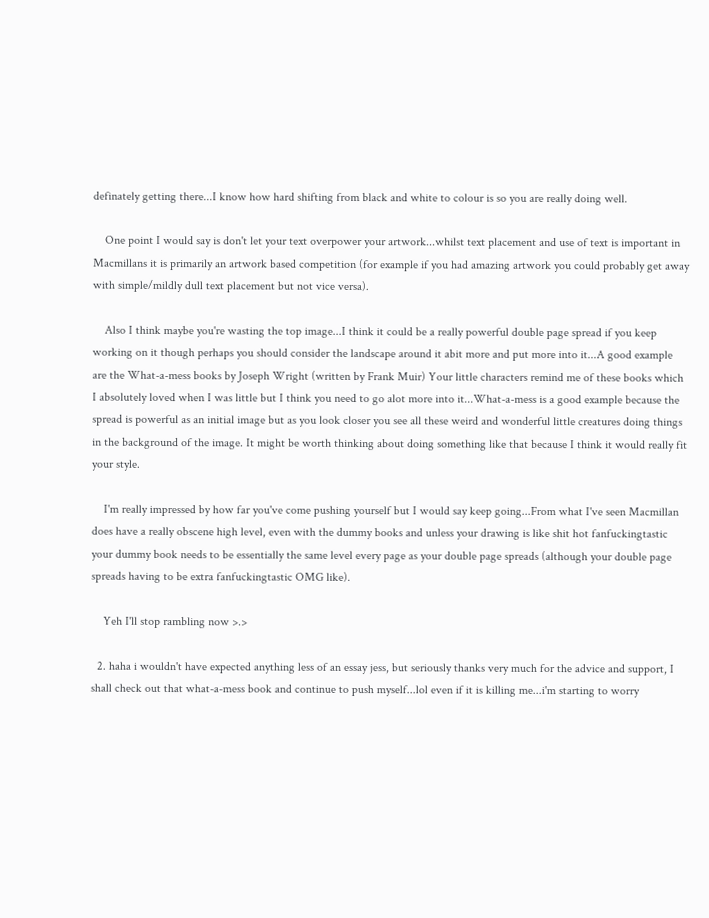definately getting there...I know how hard shifting from black and white to colour is so you are really doing well.

    One point I would say is don't let your text overpower your artwork...whilst text placement and use of text is important in Macmillans it is primarily an artwork based competition (for example if you had amazing artwork you could probably get away with simple/mildly dull text placement but not vice versa).

    Also I think maybe you're wasting the top image...I think it could be a really powerful double page spread if you keep working on it though perhaps you should consider the landscape around it abit more and put more into it...A good example are the What-a-mess books by Joseph Wright (written by Frank Muir) Your little characters remind me of these books which I absolutely loved when I was little but I think you need to go alot more into it...What-a-mess is a good example because the spread is powerful as an initial image but as you look closer you see all these weird and wonderful little creatures doing things in the background of the image. It might be worth thinking about doing something like that because I think it would really fit your style.

    I'm really impressed by how far you've come pushing yourself but I would say keep going...From what I've seen Macmillan does have a really obscene high level, even with the dummy books and unless your drawing is like shit hot fanfuckingtastic your dummy book needs to be essentially the same level every page as your double page spreads (although your double page spreads having to be extra fanfuckingtastic OMG like).

    Yeh I'll stop rambling now >.>

  2. haha i wouldn't have expected anything less of an essay jess, but seriously thanks very much for the advice and support, I shall check out that what-a-mess book and continue to push myself...lol even if it is killing me...i'm starting to worry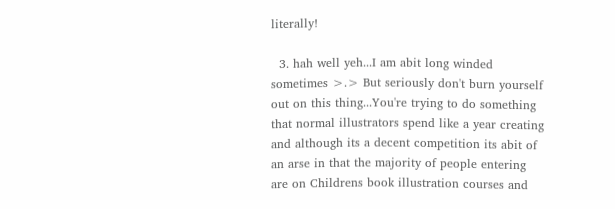literally!

  3. hah well yeh...I am abit long winded sometimes >.> But seriously don't burn yourself out on this thing...You're trying to do something that normal illustrators spend like a year creating and although its a decent competition its abit of an arse in that the majority of people entering are on Childrens book illustration courses and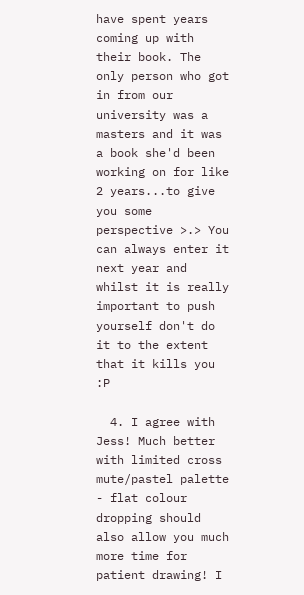have spent years coming up with their book. The only person who got in from our university was a masters and it was a book she'd been working on for like 2 years...to give you some perspective >.> You can always enter it next year and whilst it is really important to push yourself don't do it to the extent that it kills you :P

  4. I agree with Jess! Much better with limited cross mute/pastel palette - flat colour dropping should also allow you much more time for patient drawing! I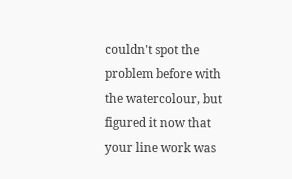couldn't spot the problem before with the watercolour, but figured it now that your line work was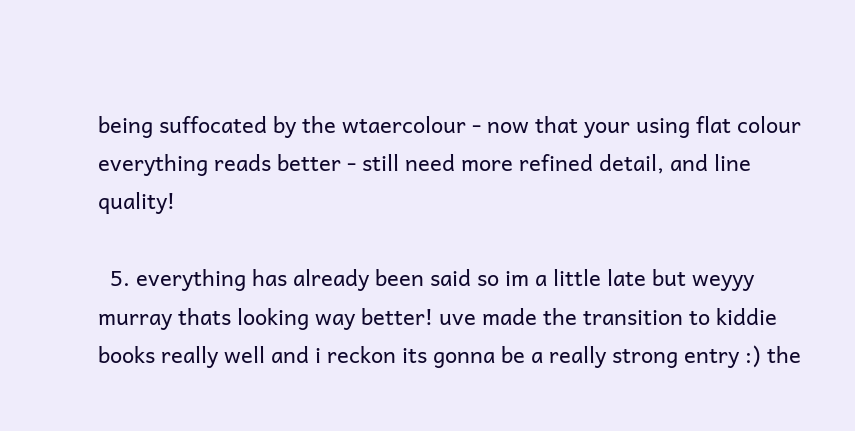being suffocated by the wtaercolour - now that your using flat colour everything reads better - still need more refined detail, and line quality!

  5. everything has already been said so im a little late but weyyy murray thats looking way better! uve made the transition to kiddie books really well and i reckon its gonna be a really strong entry :) the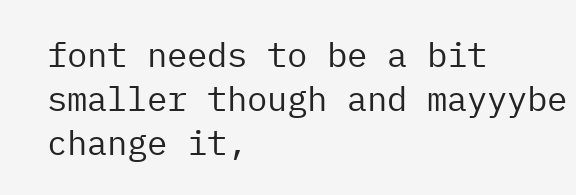font needs to be a bit smaller though and mayyybe change it,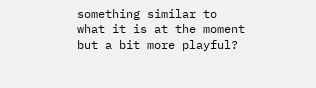something similar to what it is at the moment but a bit more playful?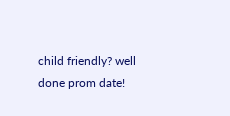child friendly? well done prom date!